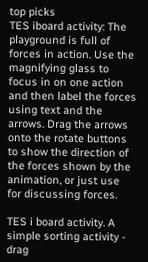top picks
TES iboard activity: The playground is full of forces in action. Use the magnifying glass to focus in on one action and then label the forces using text and the arrows. Drag the arrows onto the rotate buttons to show the direction of the forces shown by the animation, or just use for discussing forces.

TES i board activity. A simple sorting activity - drag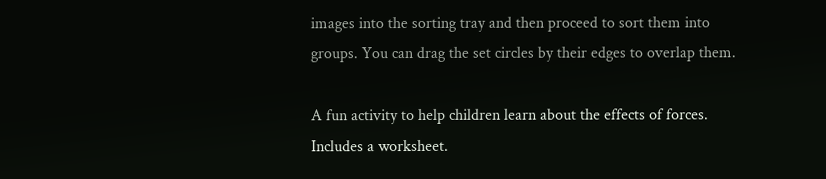images into the sorting tray and then proceed to sort them into groups. You can drag the set circles by their edges to overlap them.

A fun activity to help children learn about the effects of forces. Includes a worksheet.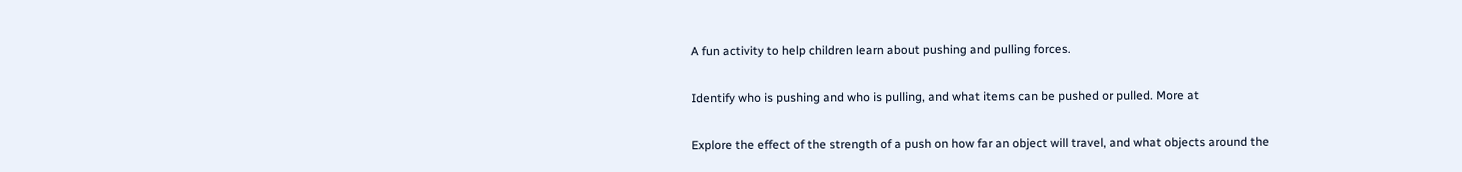A fun activity to help children learn about pushing and pulling forces.

Identify who is pushing and who is pulling, and what items can be pushed or pulled. More at

Explore the effect of the strength of a push on how far an object will travel, and what objects around the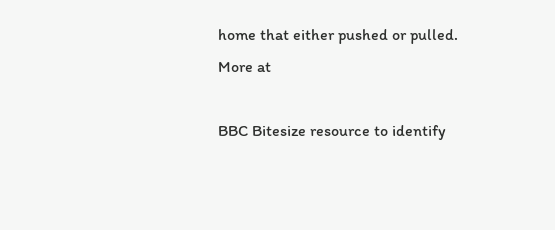home that either pushed or pulled. More at

BBC Bitesize resource to identify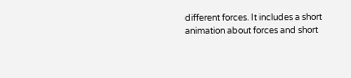different forces. It includes a short animation about forces and short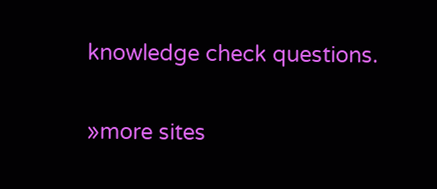knowledge check questions.

»more sites